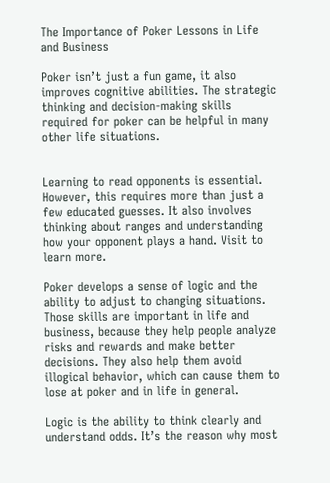The Importance of Poker Lessons in Life and Business

Poker isn’t just a fun game, it also improves cognitive abilities. The strategic thinking and decision-making skills required for poker can be helpful in many other life situations.


Learning to read opponents is essential. However, this requires more than just a few educated guesses. It also involves thinking about ranges and understanding how your opponent plays a hand. Visit to learn more.

Poker develops a sense of logic and the ability to adjust to changing situations. Those skills are important in life and business, because they help people analyze risks and rewards and make better decisions. They also help them avoid illogical behavior, which can cause them to lose at poker and in life in general.

Logic is the ability to think clearly and understand odds. It’s the reason why most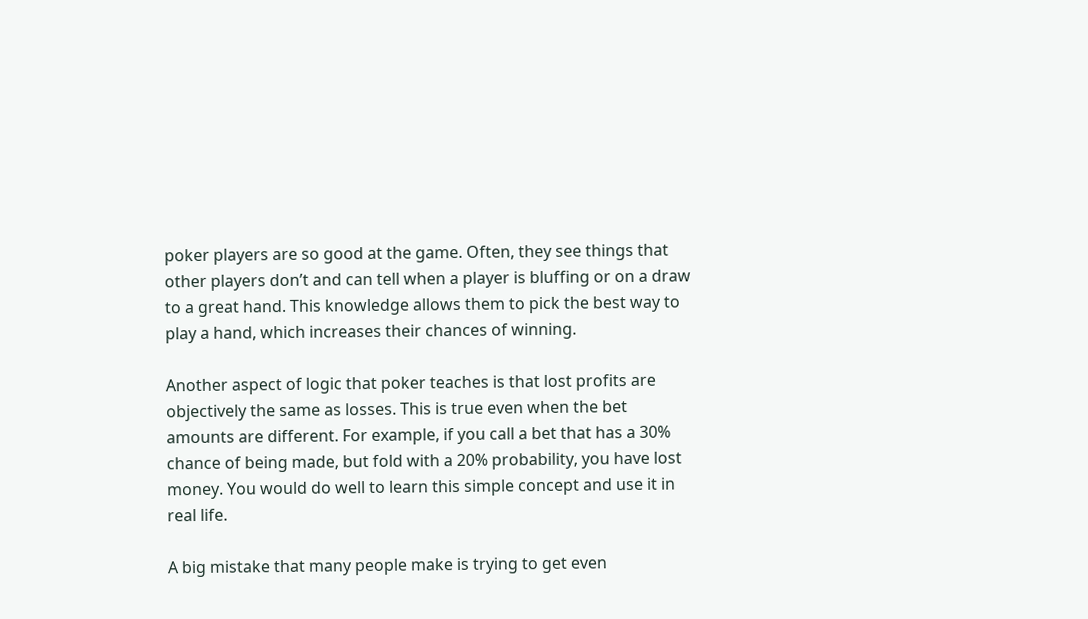poker players are so good at the game. Often, they see things that other players don’t and can tell when a player is bluffing or on a draw to a great hand. This knowledge allows them to pick the best way to play a hand, which increases their chances of winning.

Another aspect of logic that poker teaches is that lost profits are objectively the same as losses. This is true even when the bet amounts are different. For example, if you call a bet that has a 30% chance of being made, but fold with a 20% probability, you have lost money. You would do well to learn this simple concept and use it in real life.

A big mistake that many people make is trying to get even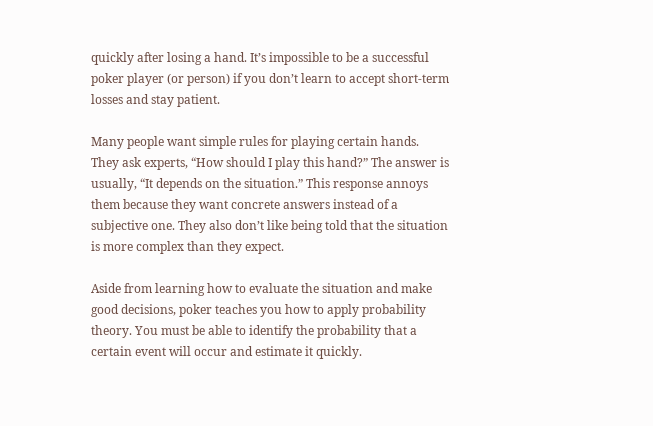quickly after losing a hand. It’s impossible to be a successful poker player (or person) if you don’t learn to accept short-term losses and stay patient.

Many people want simple rules for playing certain hands. They ask experts, “How should I play this hand?” The answer is usually, “It depends on the situation.” This response annoys them because they want concrete answers instead of a subjective one. They also don’t like being told that the situation is more complex than they expect.

Aside from learning how to evaluate the situation and make good decisions, poker teaches you how to apply probability theory. You must be able to identify the probability that a certain event will occur and estimate it quickly.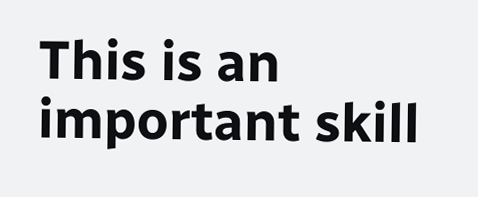This is an important skill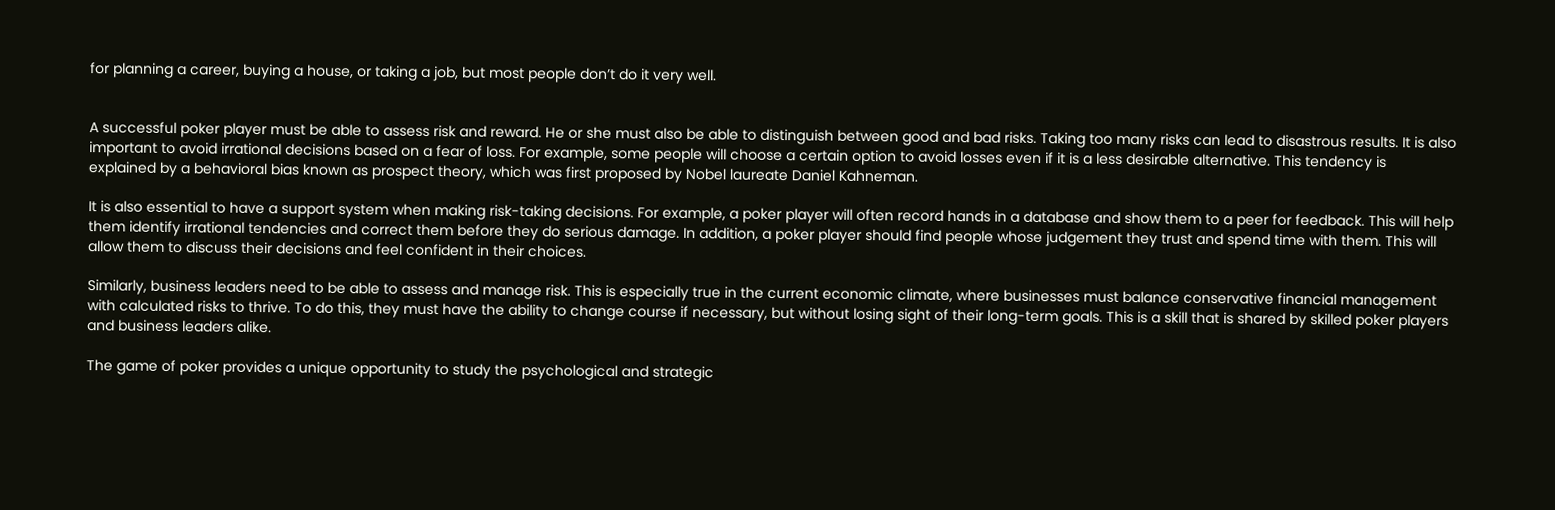for planning a career, buying a house, or taking a job, but most people don’t do it very well.


A successful poker player must be able to assess risk and reward. He or she must also be able to distinguish between good and bad risks. Taking too many risks can lead to disastrous results. It is also important to avoid irrational decisions based on a fear of loss. For example, some people will choose a certain option to avoid losses even if it is a less desirable alternative. This tendency is explained by a behavioral bias known as prospect theory, which was first proposed by Nobel laureate Daniel Kahneman.

It is also essential to have a support system when making risk-taking decisions. For example, a poker player will often record hands in a database and show them to a peer for feedback. This will help them identify irrational tendencies and correct them before they do serious damage. In addition, a poker player should find people whose judgement they trust and spend time with them. This will allow them to discuss their decisions and feel confident in their choices.

Similarly, business leaders need to be able to assess and manage risk. This is especially true in the current economic climate, where businesses must balance conservative financial management with calculated risks to thrive. To do this, they must have the ability to change course if necessary, but without losing sight of their long-term goals. This is a skill that is shared by skilled poker players and business leaders alike.

The game of poker provides a unique opportunity to study the psychological and strategic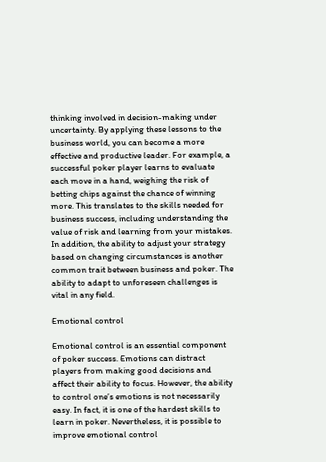thinking involved in decision-making under uncertainty. By applying these lessons to the business world, you can become a more effective and productive leader. For example, a successful poker player learns to evaluate each move in a hand, weighing the risk of betting chips against the chance of winning more. This translates to the skills needed for business success, including understanding the value of risk and learning from your mistakes. In addition, the ability to adjust your strategy based on changing circumstances is another common trait between business and poker. The ability to adapt to unforeseen challenges is vital in any field.

Emotional control

Emotional control is an essential component of poker success. Emotions can distract players from making good decisions and affect their ability to focus. However, the ability to control one’s emotions is not necessarily easy. In fact, it is one of the hardest skills to learn in poker. Nevertheless, it is possible to improve emotional control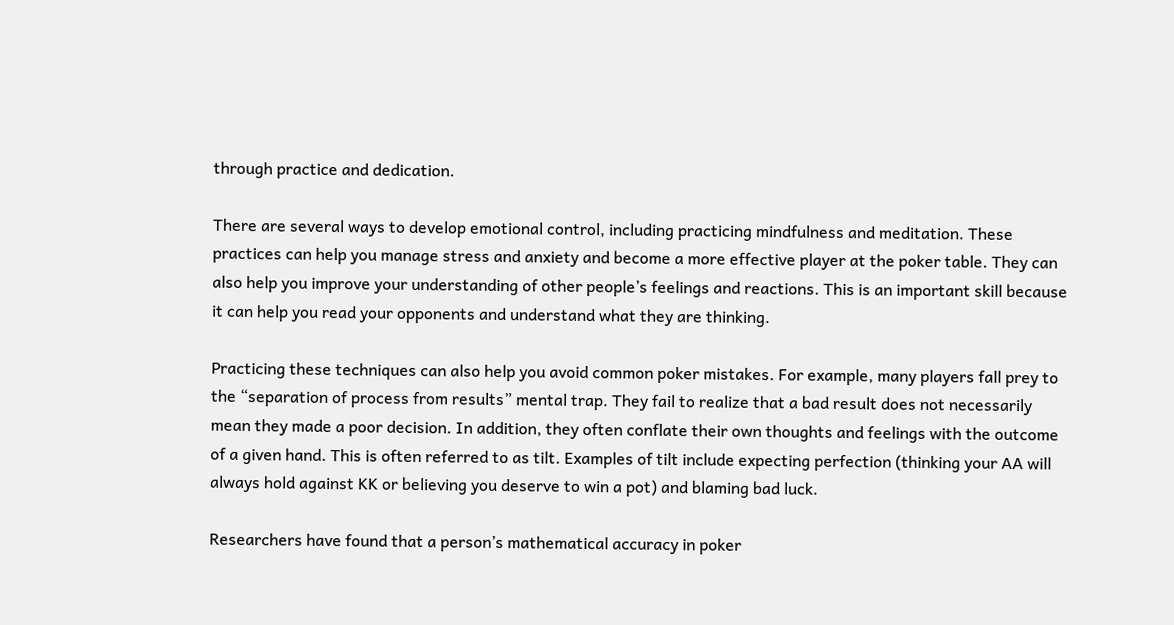through practice and dedication.

There are several ways to develop emotional control, including practicing mindfulness and meditation. These practices can help you manage stress and anxiety and become a more effective player at the poker table. They can also help you improve your understanding of other people’s feelings and reactions. This is an important skill because it can help you read your opponents and understand what they are thinking.

Practicing these techniques can also help you avoid common poker mistakes. For example, many players fall prey to the “separation of process from results” mental trap. They fail to realize that a bad result does not necessarily mean they made a poor decision. In addition, they often conflate their own thoughts and feelings with the outcome of a given hand. This is often referred to as tilt. Examples of tilt include expecting perfection (thinking your AA will always hold against KK or believing you deserve to win a pot) and blaming bad luck.

Researchers have found that a person’s mathematical accuracy in poker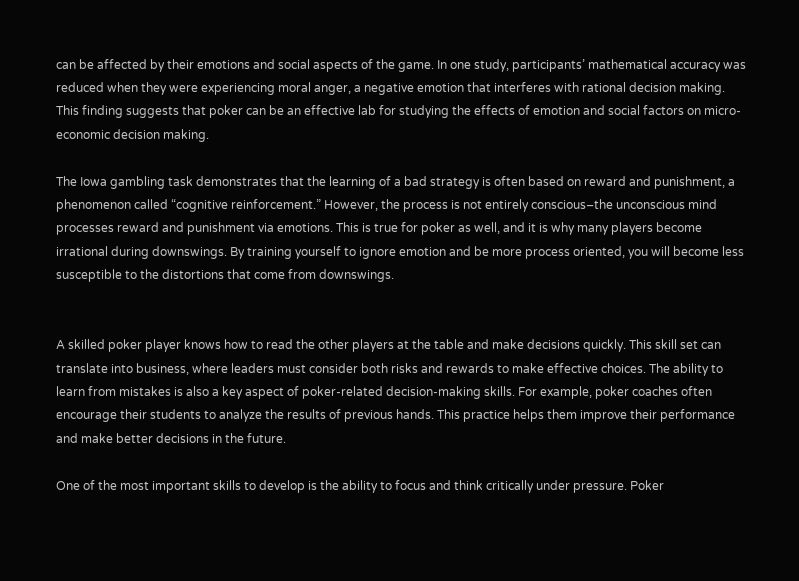can be affected by their emotions and social aspects of the game. In one study, participants’ mathematical accuracy was reduced when they were experiencing moral anger, a negative emotion that interferes with rational decision making. This finding suggests that poker can be an effective lab for studying the effects of emotion and social factors on micro-economic decision making.

The Iowa gambling task demonstrates that the learning of a bad strategy is often based on reward and punishment, a phenomenon called “cognitive reinforcement.” However, the process is not entirely conscious–the unconscious mind processes reward and punishment via emotions. This is true for poker as well, and it is why many players become irrational during downswings. By training yourself to ignore emotion and be more process oriented, you will become less susceptible to the distortions that come from downswings.


A skilled poker player knows how to read the other players at the table and make decisions quickly. This skill set can translate into business, where leaders must consider both risks and rewards to make effective choices. The ability to learn from mistakes is also a key aspect of poker-related decision-making skills. For example, poker coaches often encourage their students to analyze the results of previous hands. This practice helps them improve their performance and make better decisions in the future.

One of the most important skills to develop is the ability to focus and think critically under pressure. Poker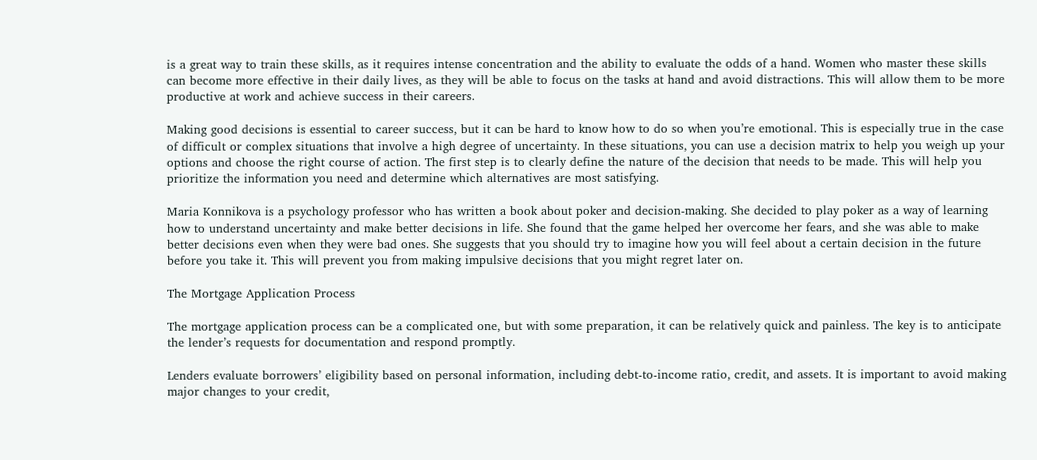is a great way to train these skills, as it requires intense concentration and the ability to evaluate the odds of a hand. Women who master these skills can become more effective in their daily lives, as they will be able to focus on the tasks at hand and avoid distractions. This will allow them to be more productive at work and achieve success in their careers.

Making good decisions is essential to career success, but it can be hard to know how to do so when you’re emotional. This is especially true in the case of difficult or complex situations that involve a high degree of uncertainty. In these situations, you can use a decision matrix to help you weigh up your options and choose the right course of action. The first step is to clearly define the nature of the decision that needs to be made. This will help you prioritize the information you need and determine which alternatives are most satisfying.

Maria Konnikova is a psychology professor who has written a book about poker and decision-making. She decided to play poker as a way of learning how to understand uncertainty and make better decisions in life. She found that the game helped her overcome her fears, and she was able to make better decisions even when they were bad ones. She suggests that you should try to imagine how you will feel about a certain decision in the future before you take it. This will prevent you from making impulsive decisions that you might regret later on.

The Mortgage Application Process

The mortgage application process can be a complicated one, but with some preparation, it can be relatively quick and painless. The key is to anticipate the lender’s requests for documentation and respond promptly.

Lenders evaluate borrowers’ eligibility based on personal information, including debt-to-income ratio, credit, and assets. It is important to avoid making major changes to your credit,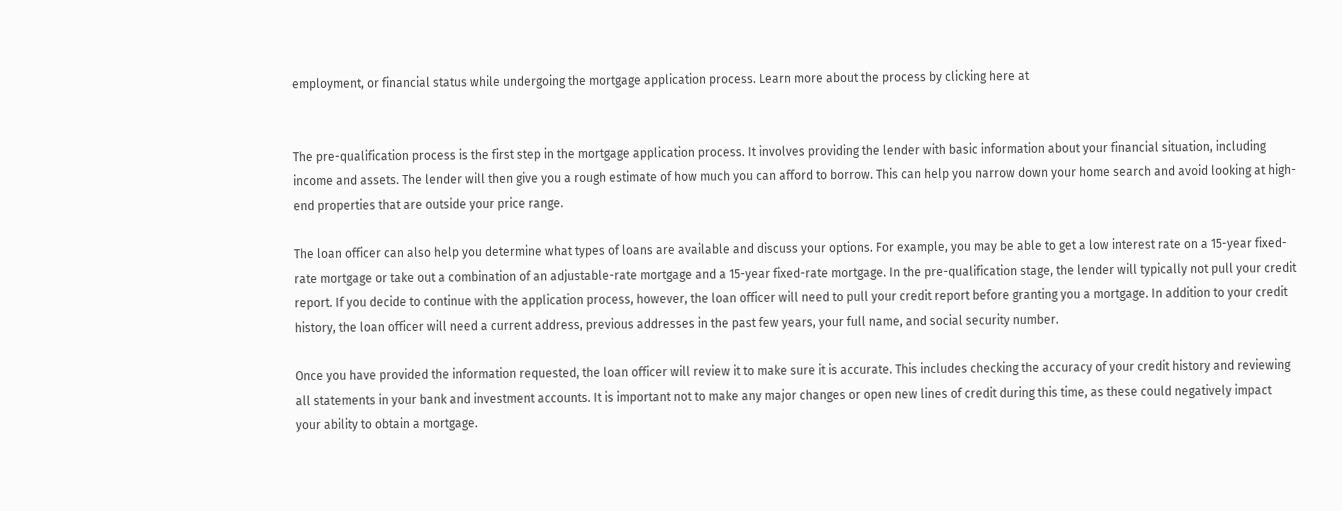employment, or financial status while undergoing the mortgage application process. Learn more about the process by clicking here at


The pre-qualification process is the first step in the mortgage application process. It involves providing the lender with basic information about your financial situation, including income and assets. The lender will then give you a rough estimate of how much you can afford to borrow. This can help you narrow down your home search and avoid looking at high-end properties that are outside your price range.

The loan officer can also help you determine what types of loans are available and discuss your options. For example, you may be able to get a low interest rate on a 15-year fixed-rate mortgage or take out a combination of an adjustable-rate mortgage and a 15-year fixed-rate mortgage. In the pre-qualification stage, the lender will typically not pull your credit report. If you decide to continue with the application process, however, the loan officer will need to pull your credit report before granting you a mortgage. In addition to your credit history, the loan officer will need a current address, previous addresses in the past few years, your full name, and social security number.

Once you have provided the information requested, the loan officer will review it to make sure it is accurate. This includes checking the accuracy of your credit history and reviewing all statements in your bank and investment accounts. It is important not to make any major changes or open new lines of credit during this time, as these could negatively impact your ability to obtain a mortgage.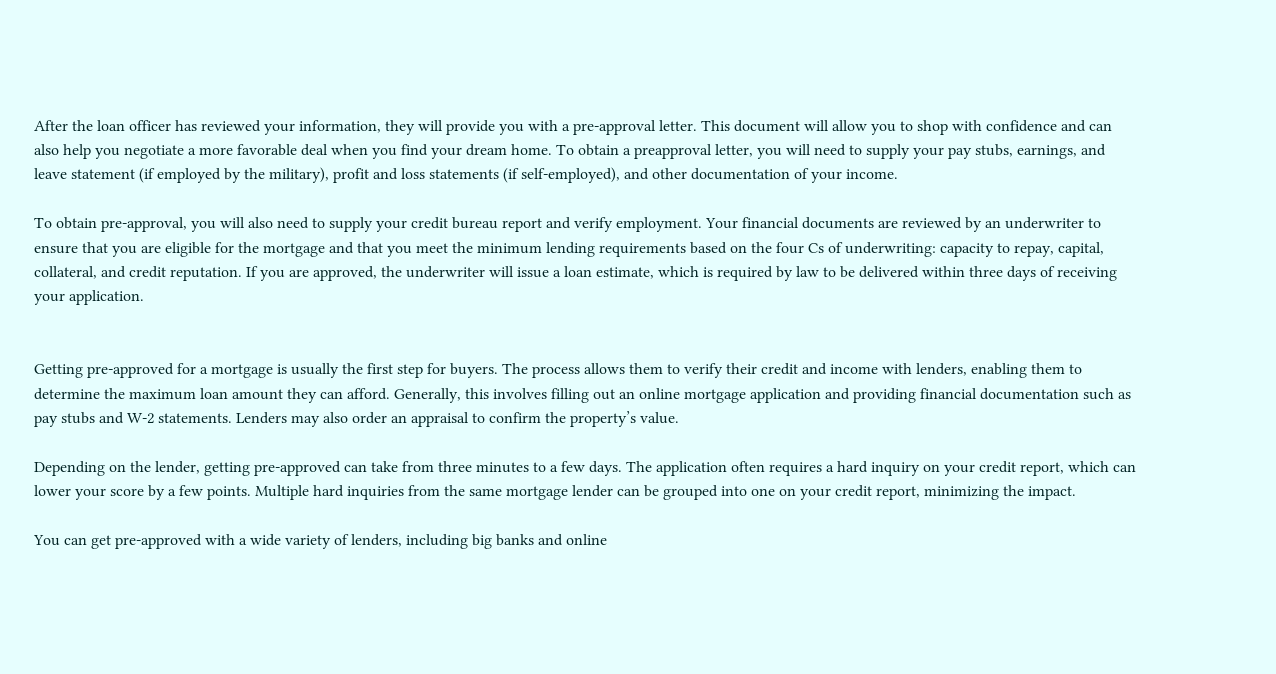After the loan officer has reviewed your information, they will provide you with a pre-approval letter. This document will allow you to shop with confidence and can also help you negotiate a more favorable deal when you find your dream home. To obtain a preapproval letter, you will need to supply your pay stubs, earnings, and leave statement (if employed by the military), profit and loss statements (if self-employed), and other documentation of your income.

To obtain pre-approval, you will also need to supply your credit bureau report and verify employment. Your financial documents are reviewed by an underwriter to ensure that you are eligible for the mortgage and that you meet the minimum lending requirements based on the four Cs of underwriting: capacity to repay, capital, collateral, and credit reputation. If you are approved, the underwriter will issue a loan estimate, which is required by law to be delivered within three days of receiving your application.


Getting pre-approved for a mortgage is usually the first step for buyers. The process allows them to verify their credit and income with lenders, enabling them to determine the maximum loan amount they can afford. Generally, this involves filling out an online mortgage application and providing financial documentation such as pay stubs and W-2 statements. Lenders may also order an appraisal to confirm the property’s value.

Depending on the lender, getting pre-approved can take from three minutes to a few days. The application often requires a hard inquiry on your credit report, which can lower your score by a few points. Multiple hard inquiries from the same mortgage lender can be grouped into one on your credit report, minimizing the impact.

You can get pre-approved with a wide variety of lenders, including big banks and online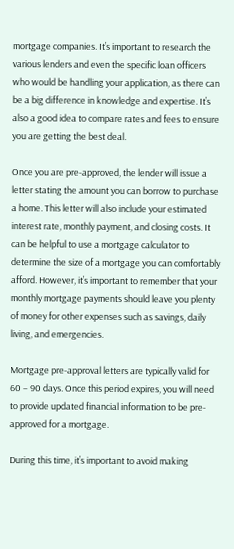mortgage companies. It’s important to research the various lenders and even the specific loan officers who would be handling your application, as there can be a big difference in knowledge and expertise. It’s also a good idea to compare rates and fees to ensure you are getting the best deal.

Once you are pre-approved, the lender will issue a letter stating the amount you can borrow to purchase a home. This letter will also include your estimated interest rate, monthly payment, and closing costs. It can be helpful to use a mortgage calculator to determine the size of a mortgage you can comfortably afford. However, it’s important to remember that your monthly mortgage payments should leave you plenty of money for other expenses such as savings, daily living, and emergencies.

Mortgage pre-approval letters are typically valid for 60 – 90 days. Once this period expires, you will need to provide updated financial information to be pre-approved for a mortgage.

During this time, it’s important to avoid making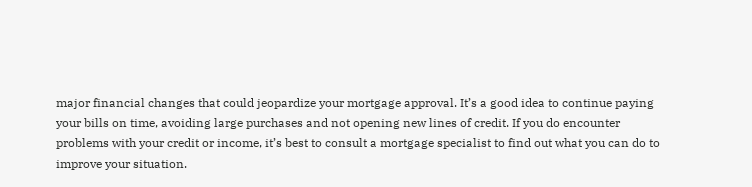major financial changes that could jeopardize your mortgage approval. It’s a good idea to continue paying your bills on time, avoiding large purchases and not opening new lines of credit. If you do encounter problems with your credit or income, it’s best to consult a mortgage specialist to find out what you can do to improve your situation.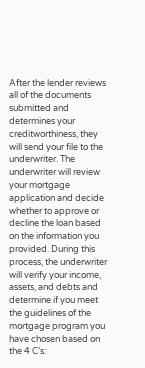After the lender reviews all of the documents submitted and determines your creditworthiness, they will send your file to the underwriter. The underwriter will review your mortgage application and decide whether to approve or decline the loan based on the information you provided. During this process, the underwriter will verify your income, assets, and debts and determine if you meet the guidelines of the mortgage program you have chosen based on the 4 C’s: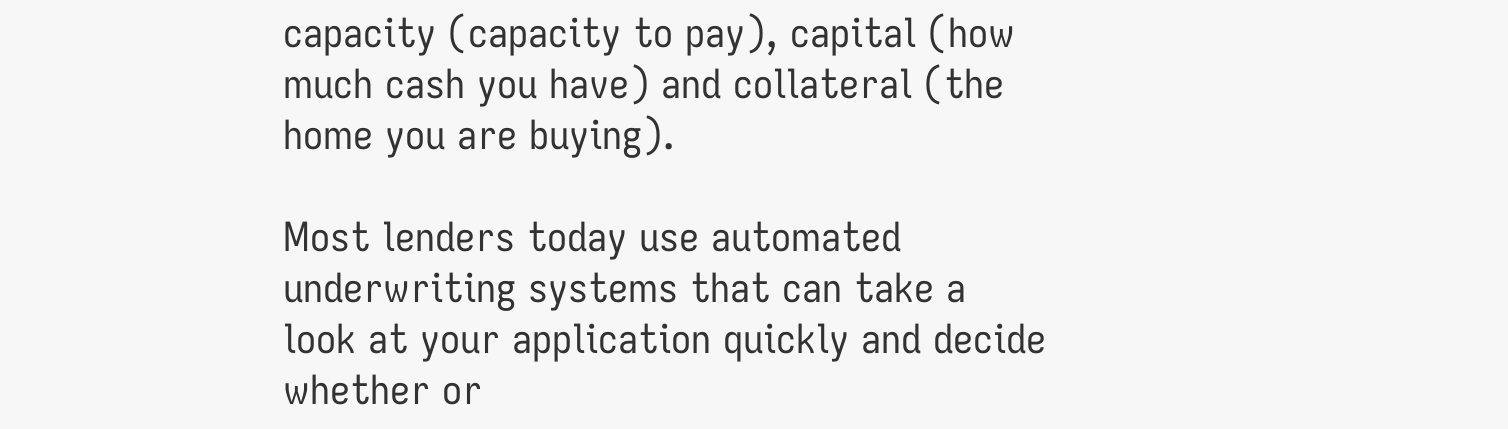capacity (capacity to pay), capital (how much cash you have) and collateral (the home you are buying).

Most lenders today use automated underwriting systems that can take a look at your application quickly and decide whether or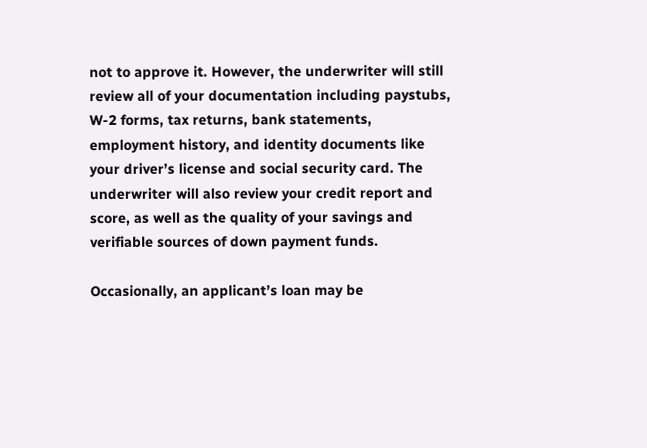not to approve it. However, the underwriter will still review all of your documentation including paystubs, W-2 forms, tax returns, bank statements, employment history, and identity documents like your driver’s license and social security card. The underwriter will also review your credit report and score, as well as the quality of your savings and verifiable sources of down payment funds.

Occasionally, an applicant’s loan may be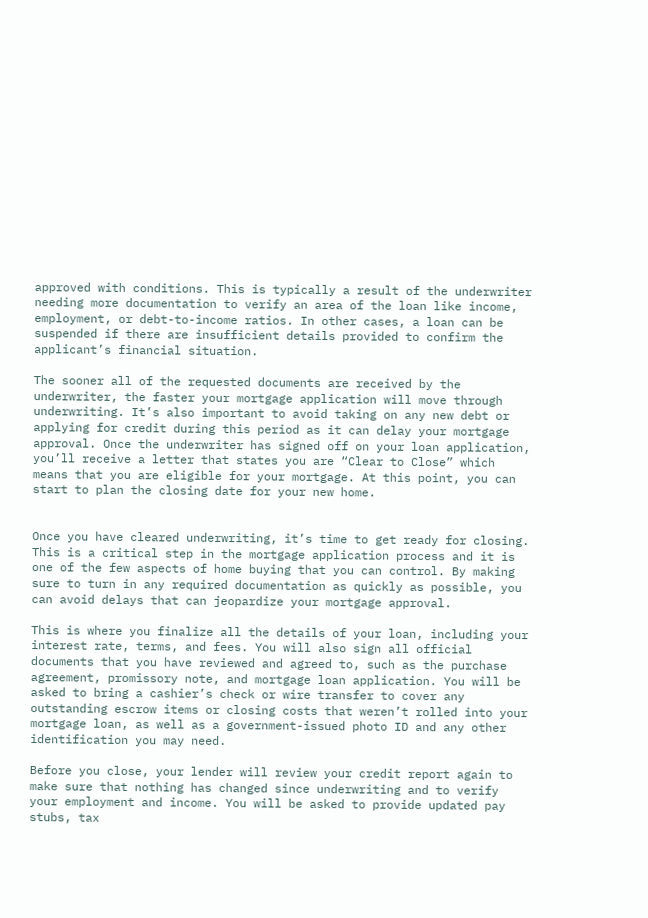approved with conditions. This is typically a result of the underwriter needing more documentation to verify an area of the loan like income, employment, or debt-to-income ratios. In other cases, a loan can be suspended if there are insufficient details provided to confirm the applicant’s financial situation.

The sooner all of the requested documents are received by the underwriter, the faster your mortgage application will move through underwriting. It’s also important to avoid taking on any new debt or applying for credit during this period as it can delay your mortgage approval. Once the underwriter has signed off on your loan application, you’ll receive a letter that states you are “Clear to Close” which means that you are eligible for your mortgage. At this point, you can start to plan the closing date for your new home.


Once you have cleared underwriting, it’s time to get ready for closing. This is a critical step in the mortgage application process and it is one of the few aspects of home buying that you can control. By making sure to turn in any required documentation as quickly as possible, you can avoid delays that can jeopardize your mortgage approval.

This is where you finalize all the details of your loan, including your interest rate, terms, and fees. You will also sign all official documents that you have reviewed and agreed to, such as the purchase agreement, promissory note, and mortgage loan application. You will be asked to bring a cashier’s check or wire transfer to cover any outstanding escrow items or closing costs that weren’t rolled into your mortgage loan, as well as a government-issued photo ID and any other identification you may need.

Before you close, your lender will review your credit report again to make sure that nothing has changed since underwriting and to verify your employment and income. You will be asked to provide updated pay stubs, tax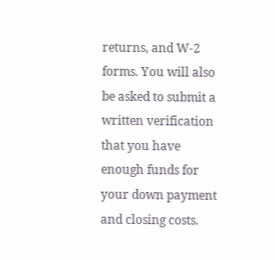returns, and W-2 forms. You will also be asked to submit a written verification that you have enough funds for your down payment and closing costs.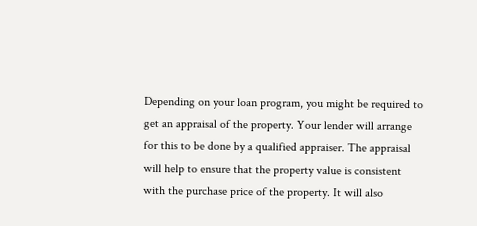Depending on your loan program, you might be required to get an appraisal of the property. Your lender will arrange for this to be done by a qualified appraiser. The appraisal will help to ensure that the property value is consistent with the purchase price of the property. It will also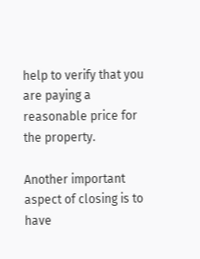help to verify that you are paying a reasonable price for the property.

Another important aspect of closing is to have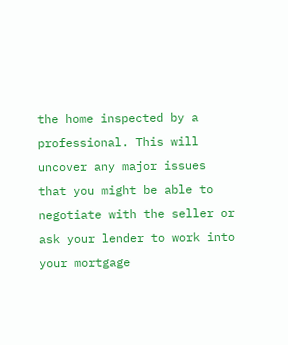the home inspected by a professional. This will uncover any major issues that you might be able to negotiate with the seller or ask your lender to work into your mortgage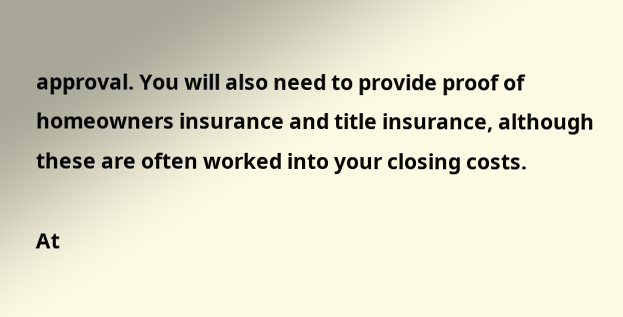approval. You will also need to provide proof of homeowners insurance and title insurance, although these are often worked into your closing costs.

At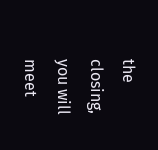the closing, you will meet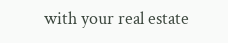with your real estate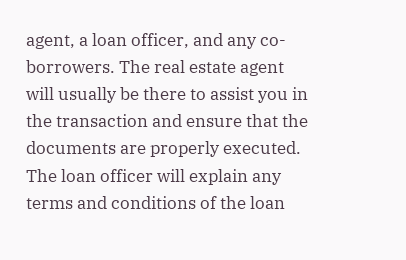agent, a loan officer, and any co-borrowers. The real estate agent will usually be there to assist you in the transaction and ensure that the documents are properly executed. The loan officer will explain any terms and conditions of the loan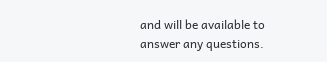and will be available to answer any questions.